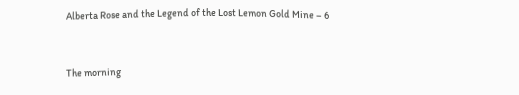Alberta Rose and the Legend of the Lost Lemon Gold Mine – 6


The morning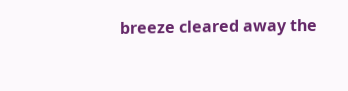breeze cleared away the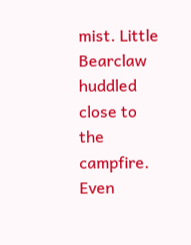mist. Little Bearclaw huddled close to the campfire. Even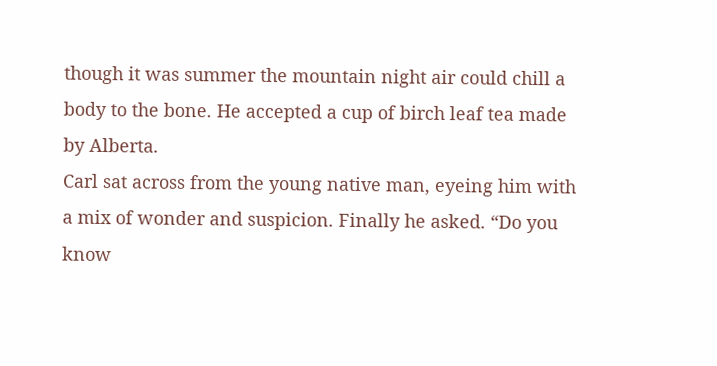though it was summer the mountain night air could chill a body to the bone. He accepted a cup of birch leaf tea made by Alberta.
Carl sat across from the young native man, eyeing him with a mix of wonder and suspicion. Finally he asked. “Do you know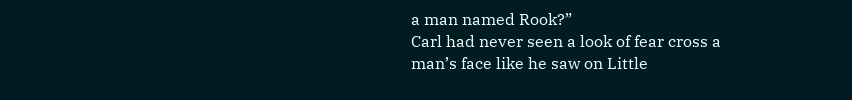a man named Rook?”
Carl had never seen a look of fear cross a man’s face like he saw on Little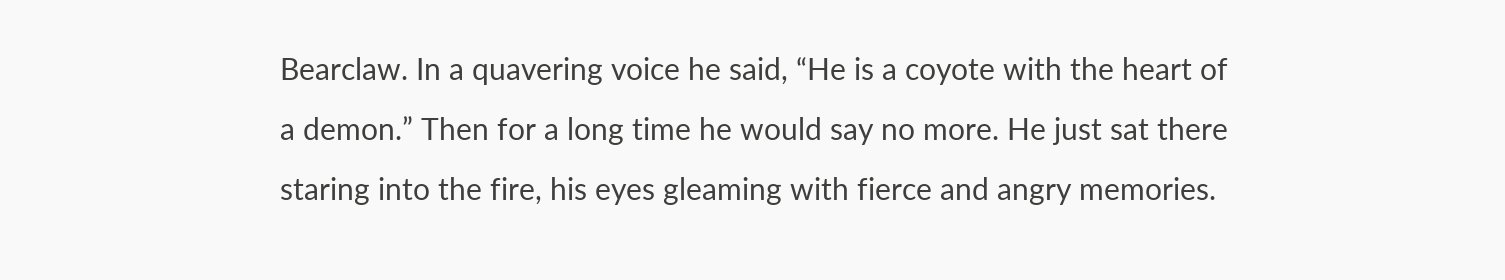Bearclaw. In a quavering voice he said, “He is a coyote with the heart of a demon.” Then for a long time he would say no more. He just sat there staring into the fire, his eyes gleaming with fierce and angry memories.